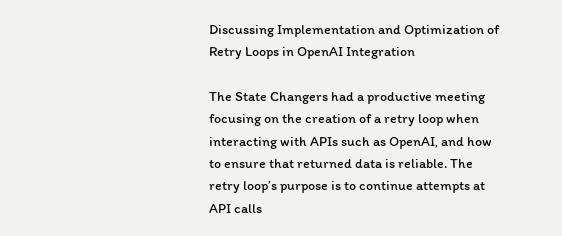Discussing Implementation and Optimization of Retry Loops in OpenAI Integration

The State Changers had a productive meeting focusing on the creation of a retry loop when interacting with APIs such as OpenAI, and how to ensure that returned data is reliable. The retry loop’s purpose is to continue attempts at API calls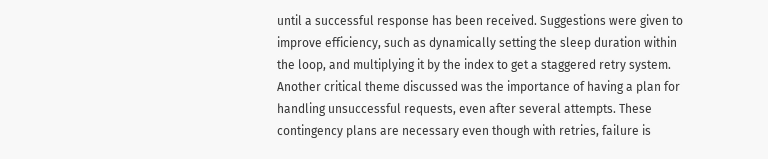until a successful response has been received. Suggestions were given to improve efficiency, such as dynamically setting the sleep duration within the loop, and multiplying it by the index to get a staggered retry system. Another critical theme discussed was the importance of having a plan for handling unsuccessful requests, even after several attempts. These contingency plans are necessary even though with retries, failure is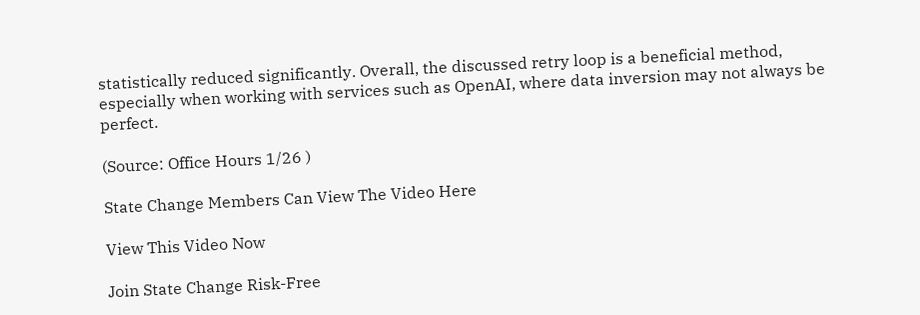statistically reduced significantly. Overall, the discussed retry loop is a beneficial method, especially when working with services such as OpenAI, where data inversion may not always be perfect.

(Source: Office Hours 1/26 )

State Change Members Can View The Video Here

View This Video Now

Join State Change Risk-Free